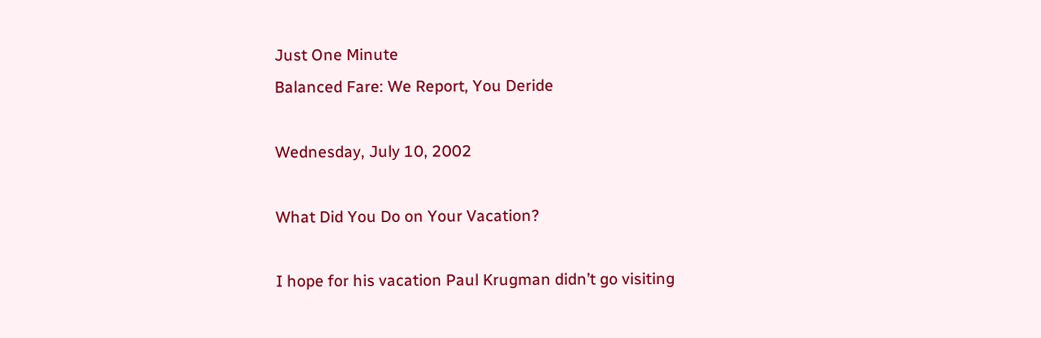Just One Minute
Balanced Fare: We Report, You Deride

Wednesday, July 10, 2002

What Did You Do on Your Vacation?

I hope for his vacation Paul Krugman didn’t go visiting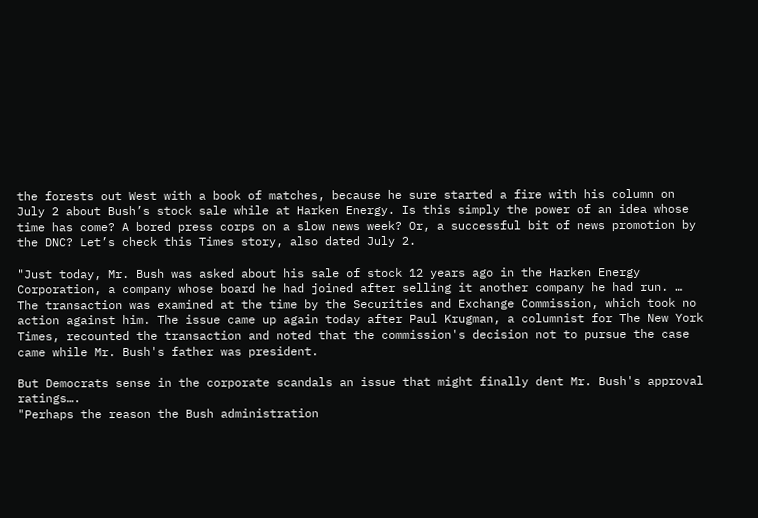the forests out West with a book of matches, because he sure started a fire with his column on July 2 about Bush’s stock sale while at Harken Energy. Is this simply the power of an idea whose time has come? A bored press corps on a slow news week? Or, a successful bit of news promotion by the DNC? Let’s check this Times story, also dated July 2.

"Just today, Mr. Bush was asked about his sale of stock 12 years ago in the Harken Energy Corporation, a company whose board he had joined after selling it another company he had run. …
The transaction was examined at the time by the Securities and Exchange Commission, which took no action against him. The issue came up again today after Paul Krugman, a columnist for The New York Times, recounted the transaction and noted that the commission's decision not to pursue the case came while Mr. Bush's father was president.

But Democrats sense in the corporate scandals an issue that might finally dent Mr. Bush's approval ratings….
"Perhaps the reason the Bush administration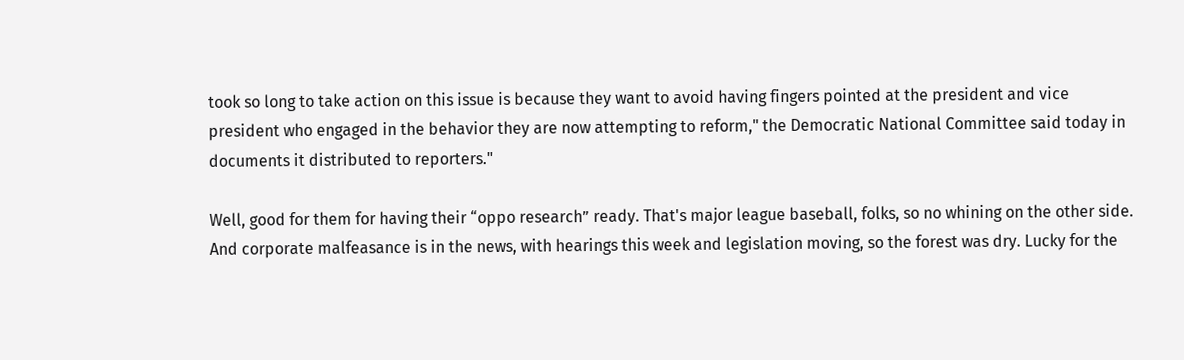took so long to take action on this issue is because they want to avoid having fingers pointed at the president and vice president who engaged in the behavior they are now attempting to reform," the Democratic National Committee said today in documents it distributed to reporters."

Well, good for them for having their “oppo research” ready. That's major league baseball, folks, so no whining on the other side. And corporate malfeasance is in the news, with hearings this week and legislation moving, so the forest was dry. Lucky for the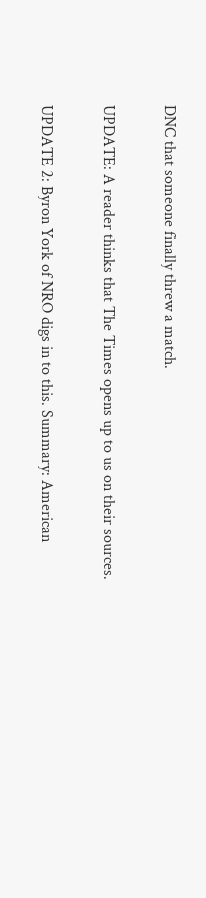DNC that someone finally threw a match.

UPDATE: A reader thinks that The Times opens up to us on their sources.

UPDATE 2: Byron York of NRO digs in to this. Summary: American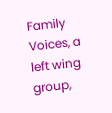Family Voices, a left wing group,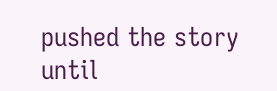pushed the story until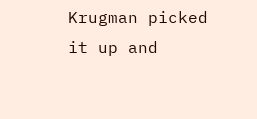Krugman picked it up and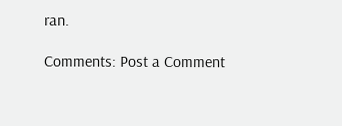ran.

Comments: Post a Comment